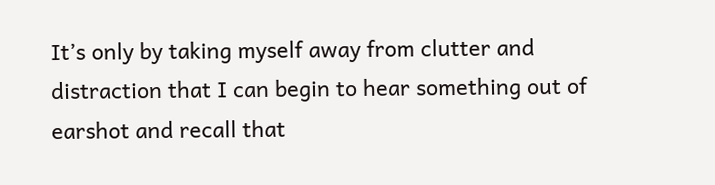It’s only by taking myself away from clutter and distraction that I can begin to hear something out of earshot and recall that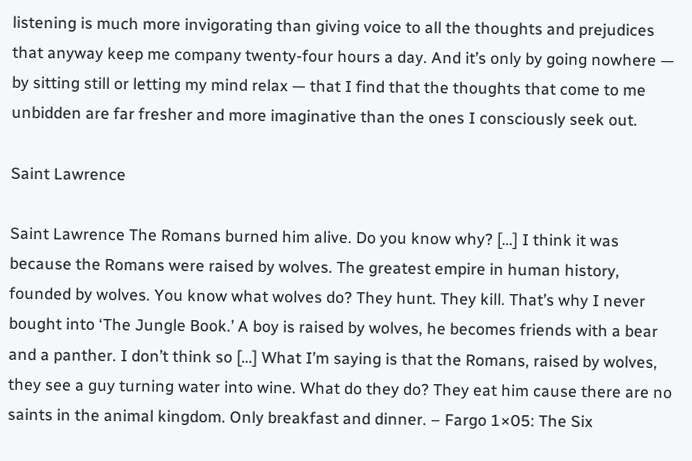listening is much more invigorating than giving voice to all the thoughts and prejudices that anyway keep me company twenty-four hours a day. And it’s only by going nowhere — by sitting still or letting my mind relax — that I find that the thoughts that come to me unbidden are far fresher and more imaginative than the ones I consciously seek out.

Saint Lawrence

Saint Lawrence The Romans burned him alive. Do you know why? […] I think it was because the Romans were raised by wolves. The greatest empire in human history, founded by wolves. You know what wolves do? They hunt. They kill. That’s why I never bought into ‘The Jungle Book.’ A boy is raised by wolves, he becomes friends with a bear and a panther. I don’t think so […] What I’m saying is that the Romans, raised by wolves, they see a guy turning water into wine. What do they do? They eat him cause there are no saints in the animal kingdom. Only breakfast and dinner. – Fargo 1×05: The Six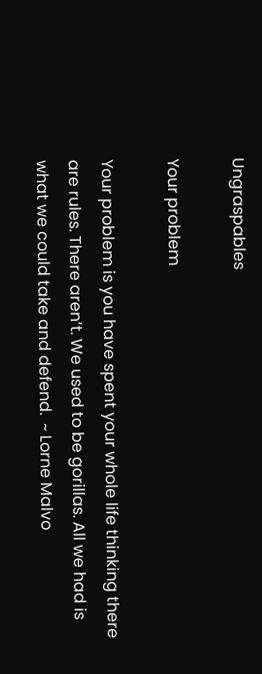Ungraspables

Your problem

Your problem is you have spent your whole life thinking there are rules. There aren’t. We used to be gorillas. All we had is what we could take and defend.  ~ Lorne Malvo